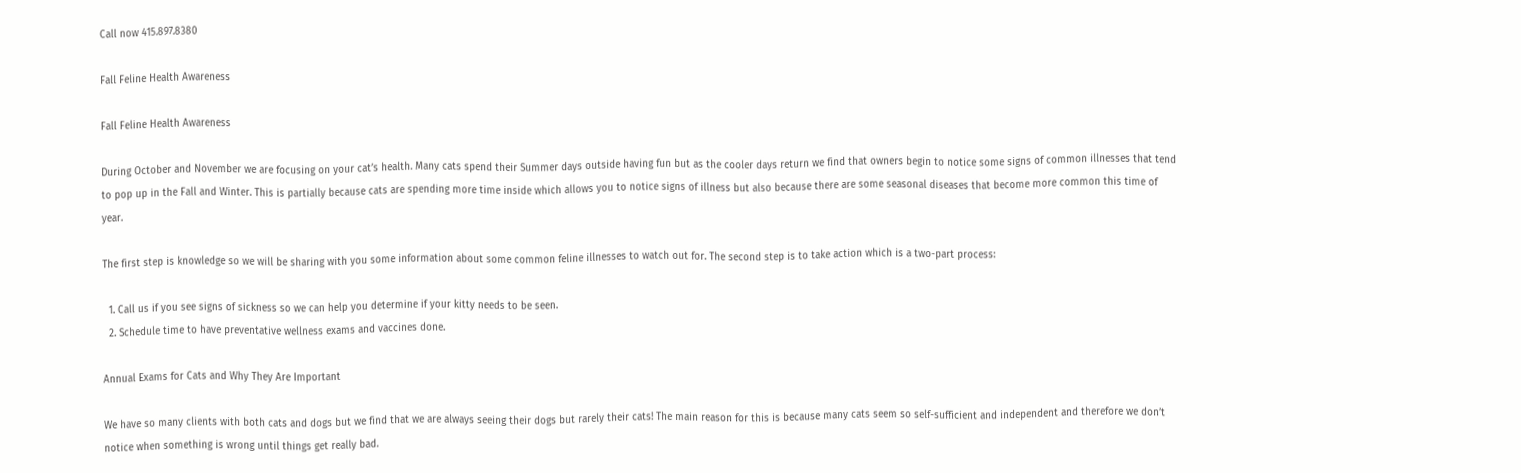Call now 415.897.8380

Fall Feline Health Awareness

Fall Feline Health Awareness

During October and November we are focusing on your cat’s health. Many cats spend their Summer days outside having fun but as the cooler days return we find that owners begin to notice some signs of common illnesses that tend to pop up in the Fall and Winter. This is partially because cats are spending more time inside which allows you to notice signs of illness but also because there are some seasonal diseases that become more common this time of year.

The first step is knowledge so we will be sharing with you some information about some common feline illnesses to watch out for. The second step is to take action which is a two-part process:

  1. Call us if you see signs of sickness so we can help you determine if your kitty needs to be seen.
  2. Schedule time to have preventative wellness exams and vaccines done.

Annual Exams for Cats and Why They Are Important

We have so many clients with both cats and dogs but we find that we are always seeing their dogs but rarely their cats! The main reason for this is because many cats seem so self-sufficient and independent and therefore we don’t notice when something is wrong until things get really bad.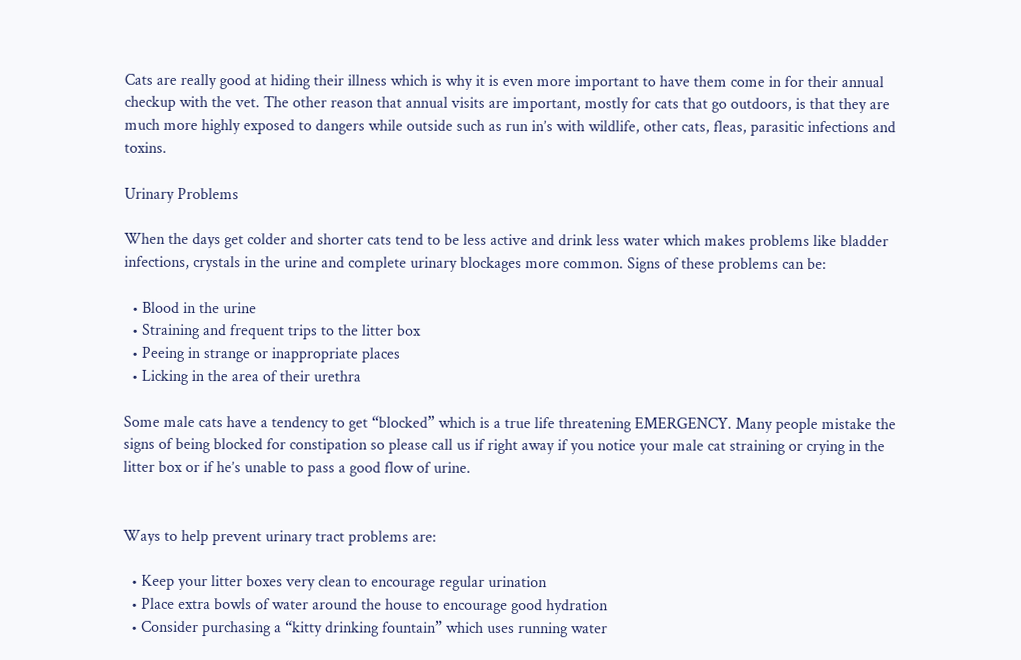Cats are really good at hiding their illness which is why it is even more important to have them come in for their annual checkup with the vet. The other reason that annual visits are important, mostly for cats that go outdoors, is that they are much more highly exposed to dangers while outside such as run in’s with wildlife, other cats, fleas, parasitic infections and toxins.

Urinary Problems

When the days get colder and shorter cats tend to be less active and drink less water which makes problems like bladder infections, crystals in the urine and complete urinary blockages more common. Signs of these problems can be:

  • Blood in the urine
  • Straining and frequent trips to the litter box
  • Peeing in strange or inappropriate places
  • Licking in the area of their urethra

Some male cats have a tendency to get “blocked” which is a true life threatening EMERGENCY. Many people mistake the signs of being blocked for constipation so please call us if right away if you notice your male cat straining or crying in the litter box or if he’s unable to pass a good flow of urine.


Ways to help prevent urinary tract problems are:

  • Keep your litter boxes very clean to encourage regular urination
  • Place extra bowls of water around the house to encourage good hydration
  • Consider purchasing a “kitty drinking fountain” which uses running water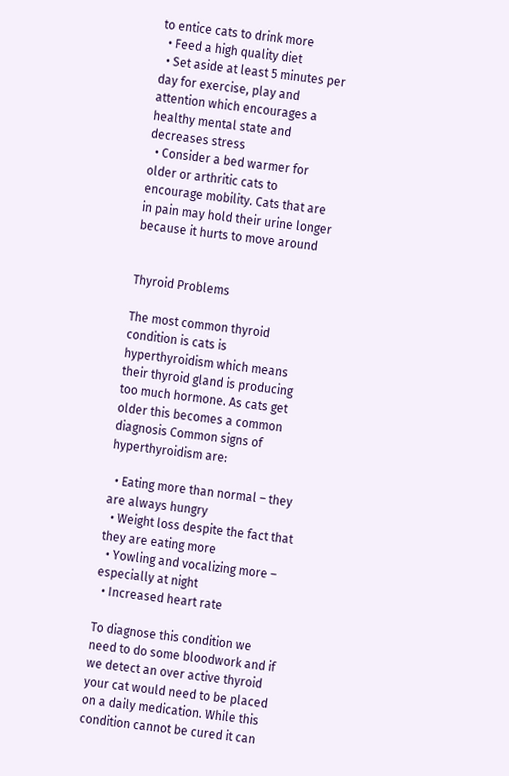to entice cats to drink more
  • Feed a high quality diet
  • Set aside at least 5 minutes per day for exercise, play and attention which encourages a healthy mental state and decreases stress
  • Consider a bed warmer for older or arthritic cats to encourage mobility. Cats that are in pain may hold their urine longer because it hurts to move around


Thyroid Problems

The most common thyroid condition is cats is hyperthyroidism which means their thyroid gland is producing too much hormone. As cats get older this becomes a common diagnosis Common signs of hyperthyroidism are:

  • Eating more than normal – they are always hungry
  • Weight loss despite the fact that they are eating more
  • Yowling and vocalizing more – especially at night
  • Increased heart rate

To diagnose this condition we need to do some bloodwork and if we detect an over active thyroid your cat would need to be placed on a daily medication. While this condition cannot be cured it can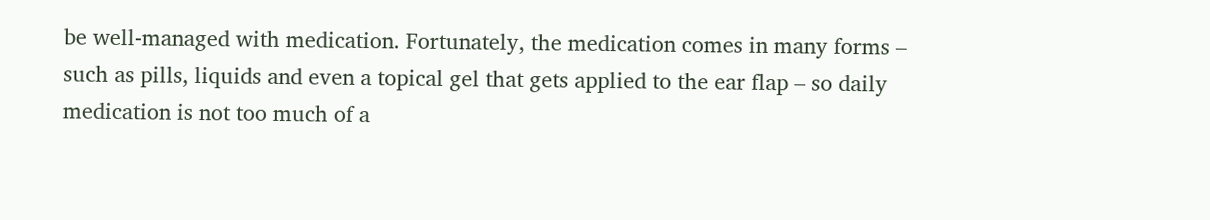be well-managed with medication. Fortunately, the medication comes in many forms – such as pills, liquids and even a topical gel that gets applied to the ear flap – so daily medication is not too much of a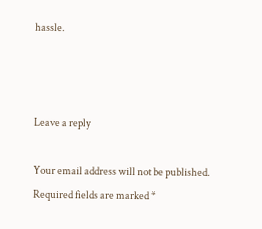hassle.



Leave a reply

Your email address will not be published. Required fields are marked *